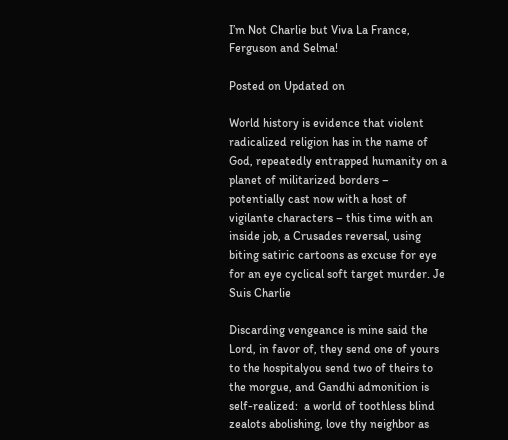I’m Not Charlie but Viva La France, Ferguson and Selma!

Posted on Updated on

World history is evidence that violent radicalized religion has in the name of God, repeatedly entrapped humanity on a planet of militarized borders – potentially cast now with a host of vigilante characters – this time with an inside job, a Crusades reversal, using biting satiric cartoons as excuse for eye for an eye cyclical soft target murder. Je Suis Charlie

Discarding vengeance is mine said the Lord, in favor of, they send one of yours to the hospitalyou send two of theirs to the morgue, and Gandhi admonition is self-realized:  a world of toothless blind zealots abolishing, love thy neighbor as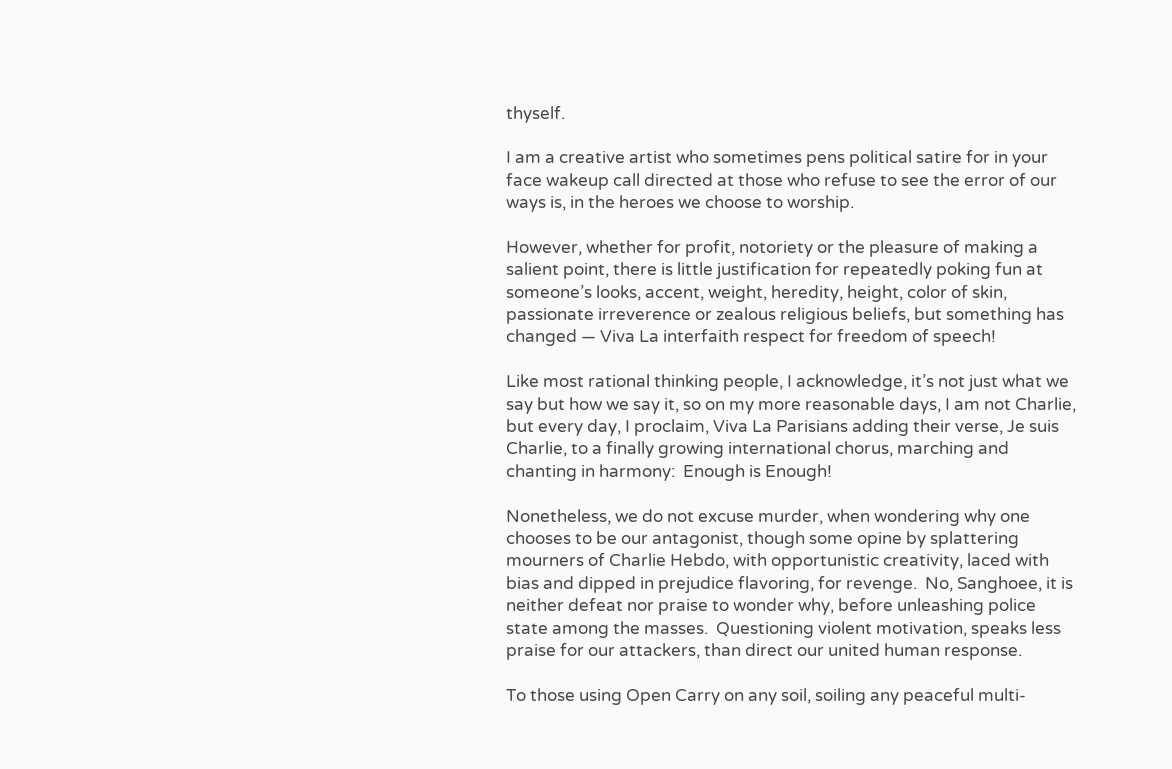thyself.

I am a creative artist who sometimes pens political satire for in your face wakeup call directed at those who refuse to see the error of our ways is, in the heroes we choose to worship.

However, whether for profit, notoriety or the pleasure of making a salient point, there is little justification for repeatedly poking fun at someone’s looks, accent, weight, heredity, height, color of skin, passionate irreverence or zealous religious beliefs, but something has changed — Viva La interfaith respect for freedom of speech!

Like most rational thinking people, I acknowledge, it’s not just what we say but how we say it, so on my more reasonable days, I am not Charlie, but every day, I proclaim, Viva La Parisians adding their verse, Je suis Charlie, to a finally growing international chorus, marching and chanting in harmony:  Enough is Enough!

Nonetheless, we do not excuse murder, when wondering why one chooses to be our antagonist, though some opine by splattering mourners of Charlie Hebdo, with opportunistic creativity, laced with bias and dipped in prejudice flavoring, for revenge.  No, Sanghoee, it is neither defeat nor praise to wonder why, before unleashing police state among the masses.  Questioning violent motivation, speaks less praise for our attackers, than direct our united human response.

To those using Open Carry on any soil, soiling any peaceful multi-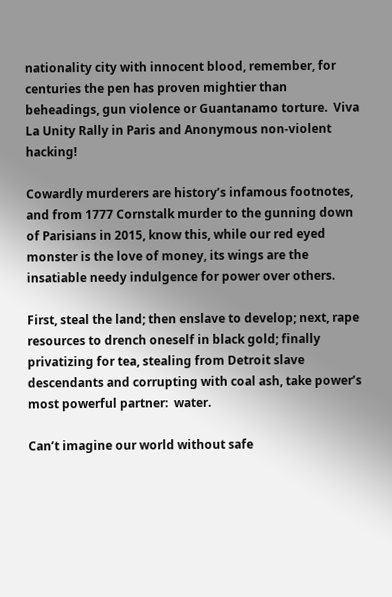nationality city with innocent blood, remember, for centuries the pen has proven mightier than beheadings, gun violence or Guantanamo torture.  Viva La Unity Rally in Paris and Anonymous non-violent hacking!

Cowardly murderers are history’s infamous footnotes, and from 1777 Cornstalk murder to the gunning down of Parisians in 2015, know this, while our red eyed monster is the love of money, its wings are the insatiable needy indulgence for power over others.

First, steal the land; then enslave to develop; next, rape resources to drench oneself in black gold; finally privatizing for tea, stealing from Detroit slave descendants and corrupting with coal ash, take power’s most powerful partner:  water.

Can’t imagine our world without safe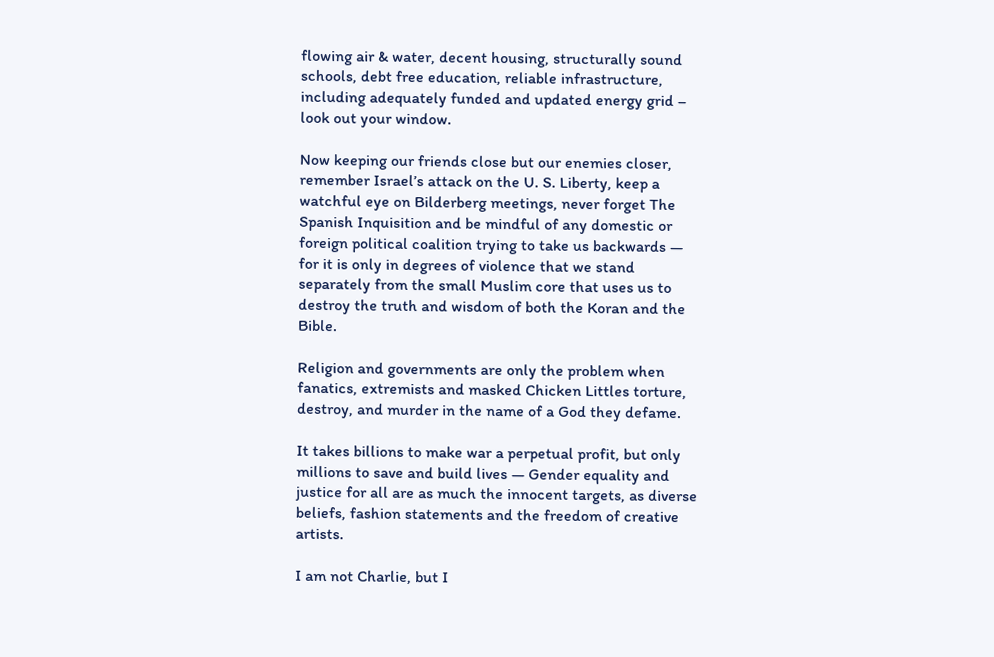flowing air & water, decent housing, structurally sound schools, debt free education, reliable infrastructure, including adequately funded and updated energy grid – look out your window.

Now keeping our friends close but our enemies closer, remember Israel’s attack on the U. S. Liberty, keep a watchful eye on Bilderberg meetings, never forget The Spanish Inquisition and be mindful of any domestic or foreign political coalition trying to take us backwards — for it is only in degrees of violence that we stand separately from the small Muslim core that uses us to destroy the truth and wisdom of both the Koran and the Bible.

Religion and governments are only the problem when fanatics, extremists and masked Chicken Littles torture, destroy, and murder in the name of a God they defame.

It takes billions to make war a perpetual profit, but only millions to save and build lives — Gender equality and justice for all are as much the innocent targets, as diverse beliefs, fashion statements and the freedom of creative artists.

I am not Charlie, but I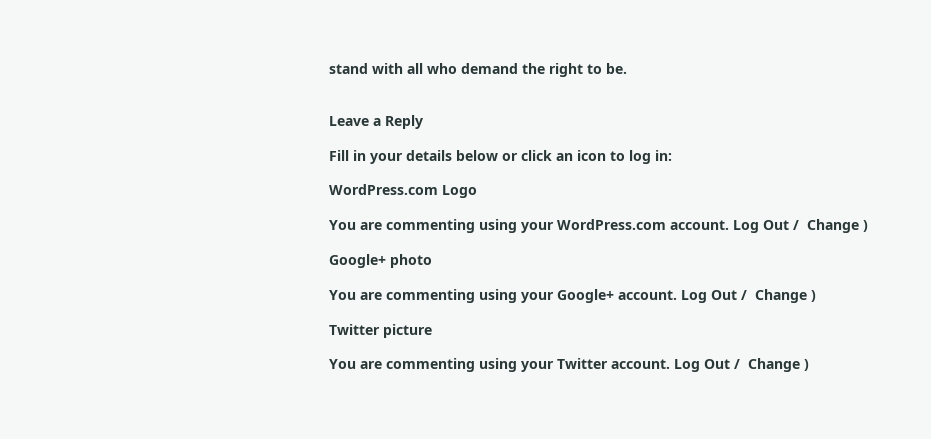stand with all who demand the right to be.


Leave a Reply

Fill in your details below or click an icon to log in:

WordPress.com Logo

You are commenting using your WordPress.com account. Log Out /  Change )

Google+ photo

You are commenting using your Google+ account. Log Out /  Change )

Twitter picture

You are commenting using your Twitter account. Log Out /  Change )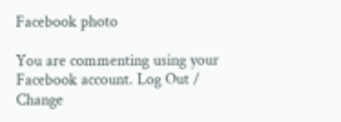Facebook photo

You are commenting using your Facebook account. Log Out /  Change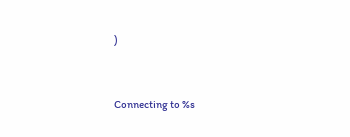)


Connecting to %s